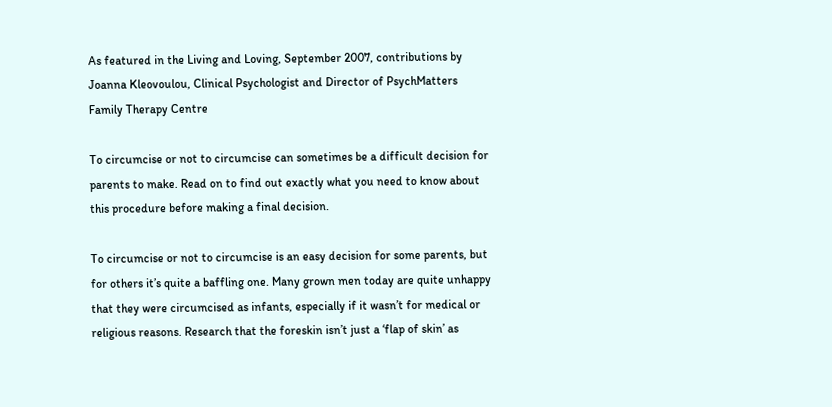As featured in the Living and Loving, September 2007, contributions by Joanna Kleovoulou, Clinical Psychologist and Director of PsychMatters Family Therapy Centre

To circumcise or not to circumcise can sometimes be a difficult decision for parents to make. Read on to find out exactly what you need to know about this procedure before making a final decision.

To circumcise or not to circumcise is an easy decision for some parents, but for others it’s quite a baffling one. Many grown men today are quite unhappy that they were circumcised as infants, especially if it wasn’t for medical or religious reasons. Research that the foreskin isn’t just a ‘flap of skin’ as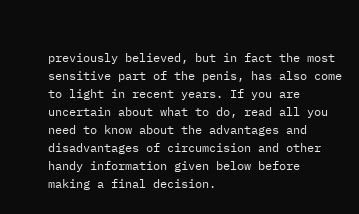previously believed, but in fact the most sensitive part of the penis, has also come to light in recent years. If you are uncertain about what to do, read all you need to know about the advantages and disadvantages of circumcision and other handy information given below before making a final decision.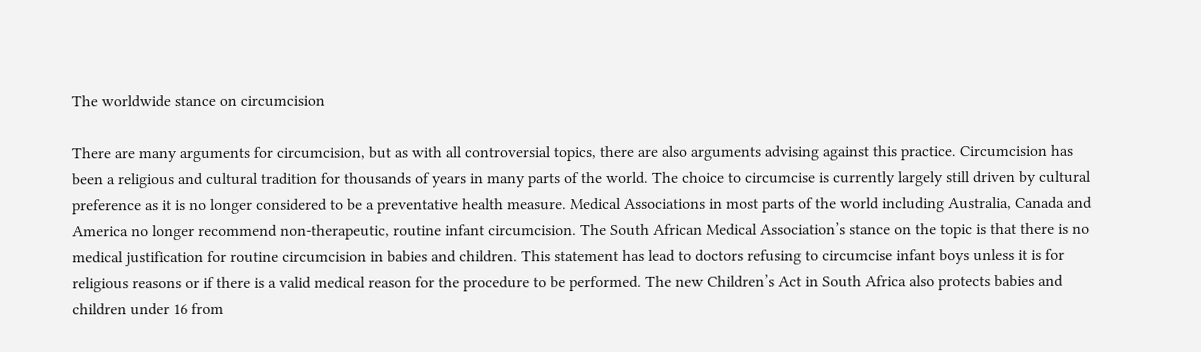The worldwide stance on circumcision

There are many arguments for circumcision, but as with all controversial topics, there are also arguments advising against this practice. Circumcision has been a religious and cultural tradition for thousands of years in many parts of the world. The choice to circumcise is currently largely still driven by cultural preference as it is no longer considered to be a preventative health measure. Medical Associations in most parts of the world including Australia, Canada and America no longer recommend non-therapeutic, routine infant circumcision. The South African Medical Association’s stance on the topic is that there is no medical justification for routine circumcision in babies and children. This statement has lead to doctors refusing to circumcise infant boys unless it is for religious reasons or if there is a valid medical reason for the procedure to be performed. The new Children’s Act in South Africa also protects babies and children under 16 from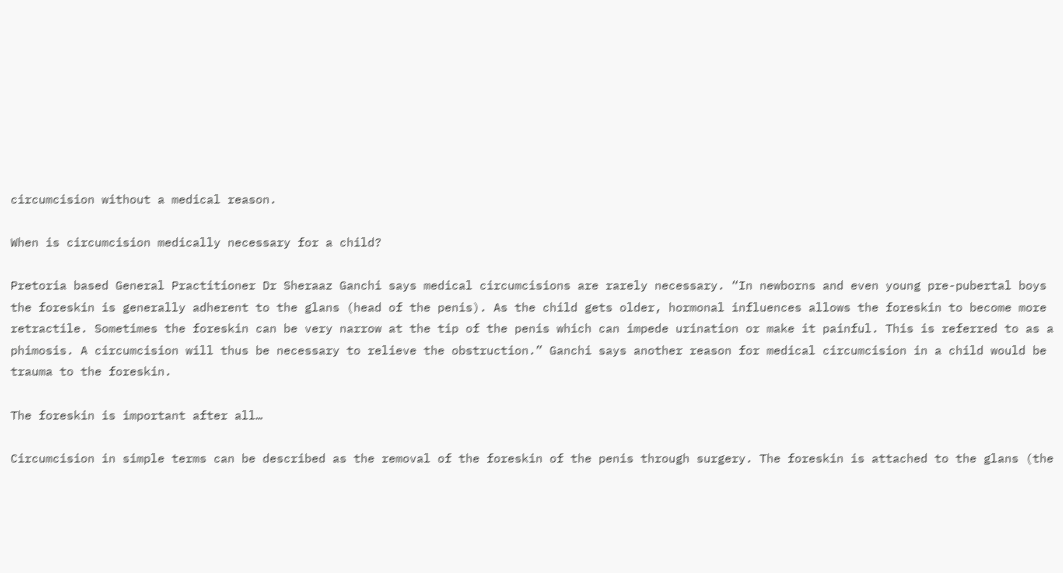circumcision without a medical reason.

When is circumcision medically necessary for a child?

Pretoria based General Practitioner Dr Sheraaz Ganchi says medical circumcisions are rarely necessary. “In newborns and even young pre-pubertal boys the foreskin is generally adherent to the glans (head of the penis). As the child gets older, hormonal influences allows the foreskin to become more retractile. Sometimes the foreskin can be very narrow at the tip of the penis which can impede urination or make it painful. This is referred to as a phimosis. A circumcision will thus be necessary to relieve the obstruction.” Ganchi says another reason for medical circumcision in a child would be trauma to the foreskin.

The foreskin is important after all…

Circumcision in simple terms can be described as the removal of the foreskin of the penis through surgery. The foreskin is attached to the glans (the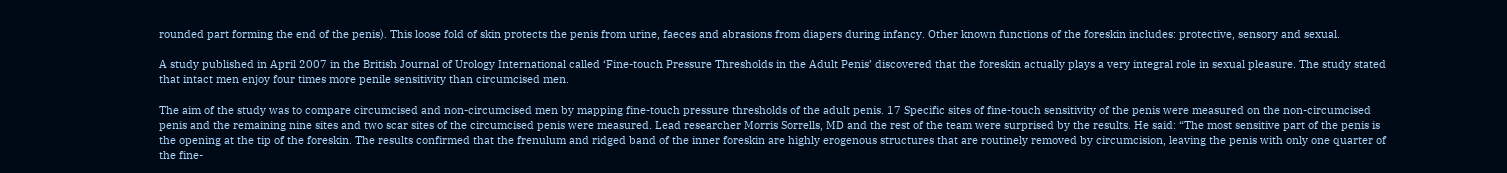rounded part forming the end of the penis). This loose fold of skin protects the penis from urine, faeces and abrasions from diapers during infancy. Other known functions of the foreskin includes: protective, sensory and sexual.

A study published in April 2007 in the British Journal of Urology International called ‘Fine-touch Pressure Thresholds in the Adult Penis’ discovered that the foreskin actually plays a very integral role in sexual pleasure. The study stated that intact men enjoy four times more penile sensitivity than circumcised men.

The aim of the study was to compare circumcised and non-circumcised men by mapping fine-touch pressure thresholds of the adult penis. 17 Specific sites of fine-touch sensitivity of the penis were measured on the non-circumcised penis and the remaining nine sites and two scar sites of the circumcised penis were measured. Lead researcher Morris Sorrells, MD and the rest of the team were surprised by the results. He said: “The most sensitive part of the penis is the opening at the tip of the foreskin. The results confirmed that the frenulum and ridged band of the inner foreskin are highly erogenous structures that are routinely removed by circumcision, leaving the penis with only one quarter of the fine-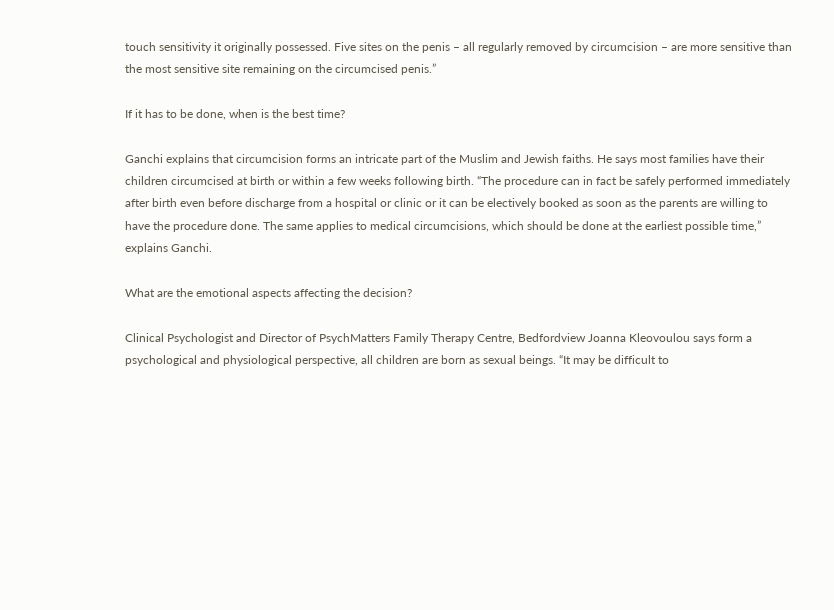touch sensitivity it originally possessed. Five sites on the penis – all regularly removed by circumcision – are more sensitive than the most sensitive site remaining on the circumcised penis.”

If it has to be done, when is the best time?

Ganchi explains that circumcision forms an intricate part of the Muslim and Jewish faiths. He says most families have their children circumcised at birth or within a few weeks following birth. “The procedure can in fact be safely performed immediately after birth even before discharge from a hospital or clinic or it can be electively booked as soon as the parents are willing to have the procedure done. The same applies to medical circumcisions, which should be done at the earliest possible time,” explains Ganchi.

What are the emotional aspects affecting the decision?

Clinical Psychologist and Director of PsychMatters Family Therapy Centre, Bedfordview Joanna Kleovoulou says form a psychological and physiological perspective, all children are born as sexual beings. “It may be difficult to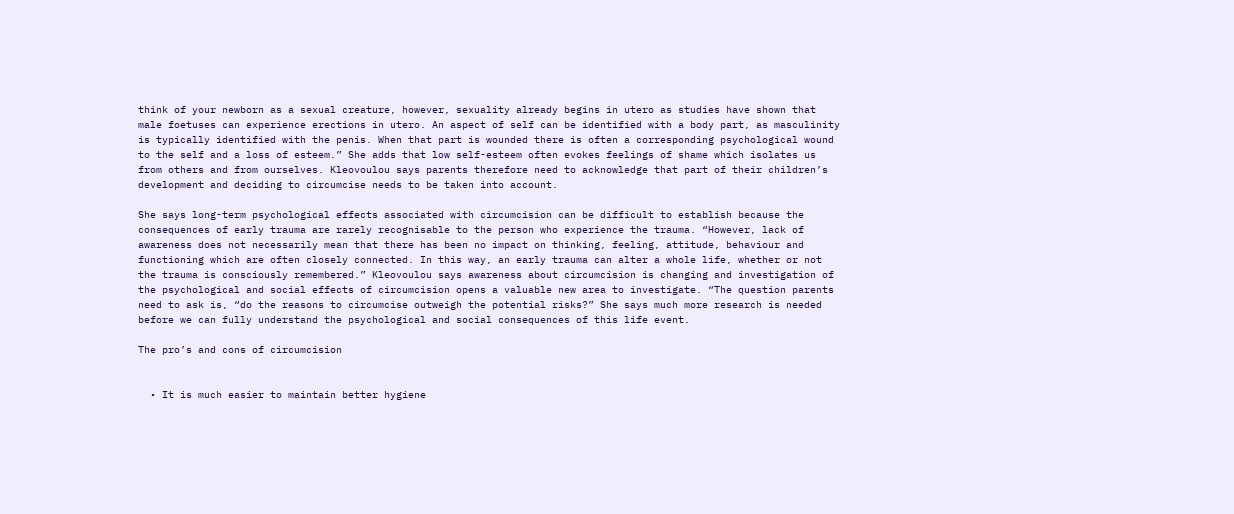think of your newborn as a sexual creature, however, sexuality already begins in utero as studies have shown that male foetuses can experience erections in utero. An aspect of self can be identified with a body part, as masculinity is typically identified with the penis. When that part is wounded there is often a corresponding psychological wound to the self and a loss of esteem.” She adds that low self-esteem often evokes feelings of shame which isolates us from others and from ourselves. Kleovoulou says parents therefore need to acknowledge that part of their children’s development and deciding to circumcise needs to be taken into account.

She says long-term psychological effects associated with circumcision can be difficult to establish because the consequences of early trauma are rarely recognisable to the person who experience the trauma. “However, lack of awareness does not necessarily mean that there has been no impact on thinking, feeling, attitude, behaviour and functioning which are often closely connected. In this way, an early trauma can alter a whole life, whether or not the trauma is consciously remembered.” Kleovoulou says awareness about circumcision is changing and investigation of the psychological and social effects of circumcision opens a valuable new area to investigate. “The question parents need to ask is, “do the reasons to circumcise outweigh the potential risks?” She says much more research is needed before we can fully understand the psychological and social consequences of this life event.

The pro’s and cons of circumcision


  • It is much easier to maintain better hygiene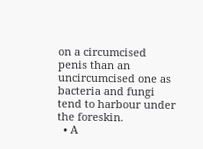on a circumcised penis than an uncircumcised one as bacteria and fungi tend to harbour under the foreskin.
  • A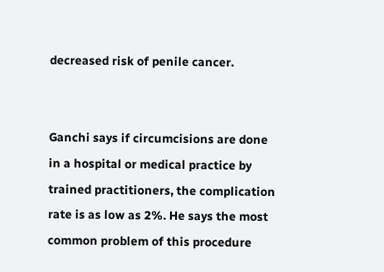decreased risk of penile cancer.


Ganchi says if circumcisions are done in a hospital or medical practice by trained practitioners, the complication rate is as low as 2%. He says the most common problem of this procedure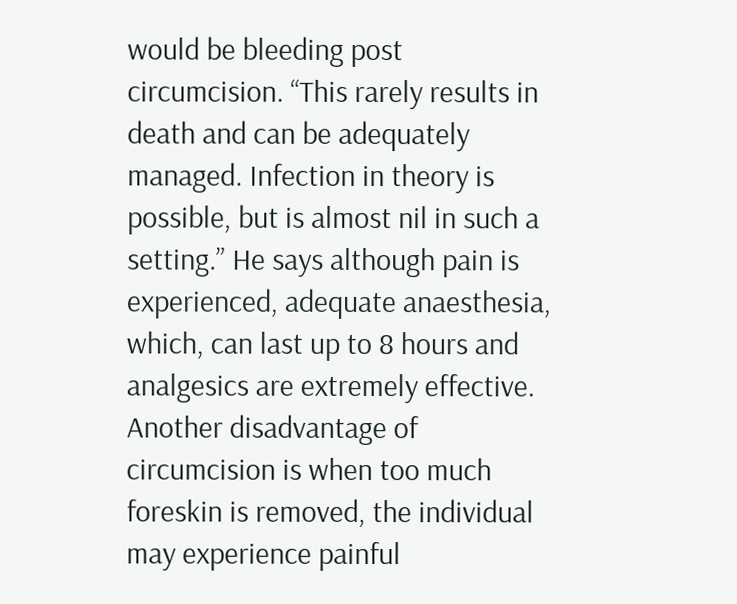would be bleeding post circumcision. “This rarely results in death and can be adequately managed. Infection in theory is possible, but is almost nil in such a setting.” He says although pain is experienced, adequate anaesthesia, which, can last up to 8 hours and analgesics are extremely effective. Another disadvantage of circumcision is when too much foreskin is removed, the individual may experience painful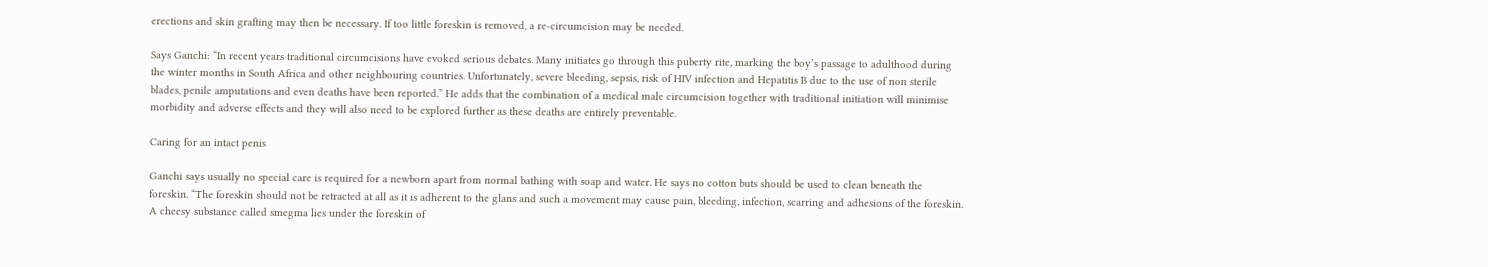erections and skin grafting may then be necessary. If too little foreskin is removed, a re-circumcision may be needed.

Says Ganchi: “In recent years traditional circumcisions have evoked serious debates. Many initiates go through this puberty rite, marking the boy’s passage to adulthood during the winter months in South Africa and other neighbouring countries. Unfortunately, severe bleeding, sepsis, risk of HIV infection and Hepatitis B due to the use of non sterile blades, penile amputations and even deaths have been reported.” He adds that the combination of a medical male circumcision together with traditional initiation will minimise morbidity and adverse effects and they will also need to be explored further as these deaths are entirely preventable.

Caring for an intact penis

Ganchi says usually no special care is required for a newborn apart from normal bathing with soap and water. He says no cotton buts should be used to clean beneath the foreskin. “The foreskin should not be retracted at all as it is adherent to the glans and such a movement may cause pain, bleeding, infection, scarring and adhesions of the foreskin. A cheesy substance called smegma lies under the foreskin of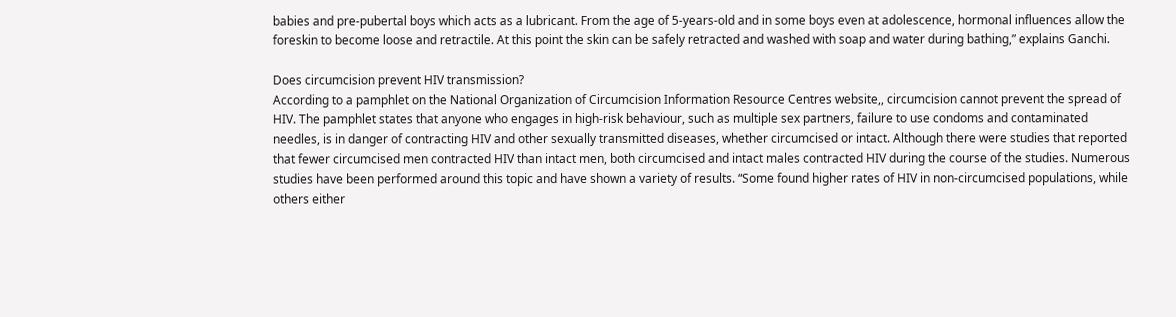babies and pre-pubertal boys which acts as a lubricant. From the age of 5-years-old and in some boys even at adolescence, hormonal influences allow the foreskin to become loose and retractile. At this point the skin can be safely retracted and washed with soap and water during bathing,” explains Ganchi.

Does circumcision prevent HIV transmission?
According to a pamphlet on the National Organization of Circumcision Information Resource Centres website,, circumcision cannot prevent the spread of HIV. The pamphlet states that anyone who engages in high-risk behaviour, such as multiple sex partners, failure to use condoms and contaminated needles, is in danger of contracting HIV and other sexually transmitted diseases, whether circumcised or intact. Although there were studies that reported that fewer circumcised men contracted HIV than intact men, both circumcised and intact males contracted HIV during the course of the studies. Numerous studies have been performed around this topic and have shown a variety of results. “Some found higher rates of HIV in non-circumcised populations, while others either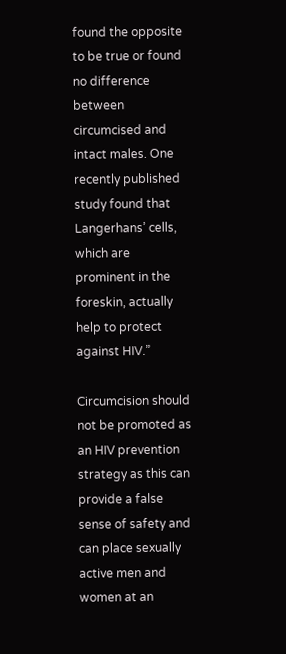found the opposite to be true or found no difference between circumcised and intact males. One recently published study found that Langerhans’ cells, which are prominent in the foreskin, actually help to protect against HIV.”

Circumcision should not be promoted as an HIV prevention strategy as this can provide a false sense of safety and can place sexually active men and women at an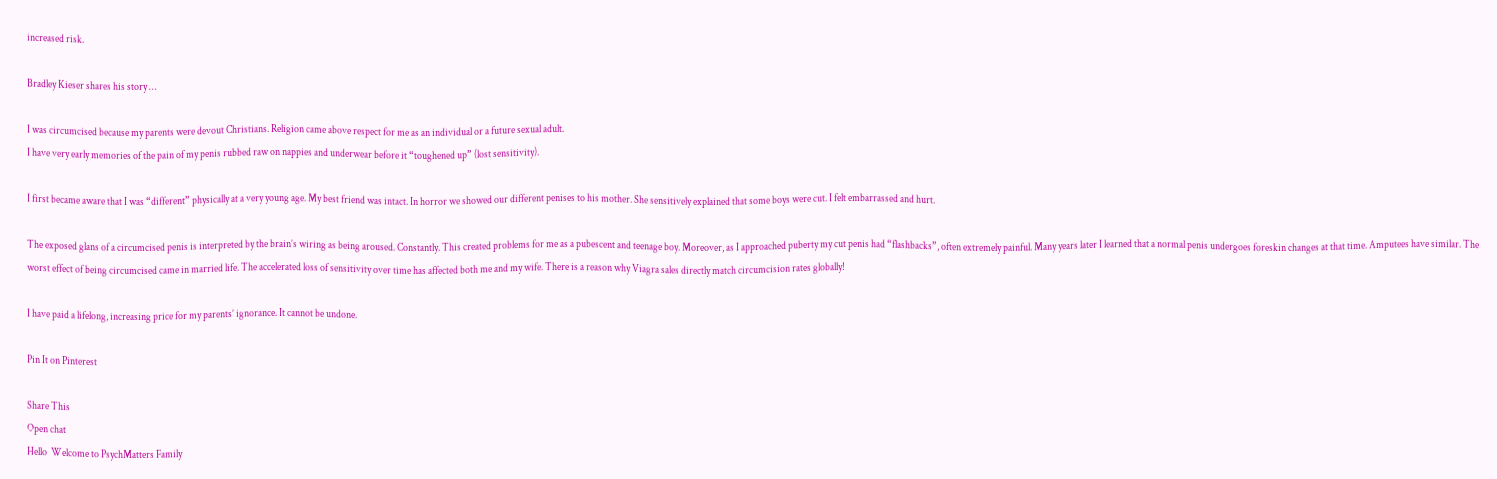increased risk.

Bradley Kieser shares his story …

I was circumcised because my parents were devout Christians. Religion came above respect for me as an individual or a future sexual adult.
I have very early memories of the pain of my penis rubbed raw on nappies and underwear before it “toughened up” (lost sensitivity).

I first became aware that I was “different” physically at a very young age. My best friend was intact. In horror we showed our different penises to his mother. She sensitively explained that some boys were cut. I felt embarrassed and hurt.

The exposed glans of a circumcised penis is interpreted by the brain’s wiring as being aroused. Constantly. This created problems for me as a pubescent and teenage boy. Moreover, as I approached puberty my cut penis had “flashbacks”, often extremely painful. Many years later I learned that a normal penis undergoes foreskin changes at that time. Amputees have similar. The worst effect of being circumcised came in married life. The accelerated loss of sensitivity over time has affected both me and my wife. There is a reason why Viagra sales directly match circumcision rates globally!

I have paid a lifelong, increasing price for my parents’ ignorance. It cannot be undone.

Pin It on Pinterest

Share This
Open chat
Hello  Welcome to PsychMatters Family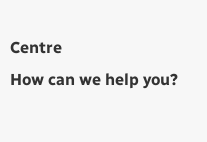Centre
How can we help you?